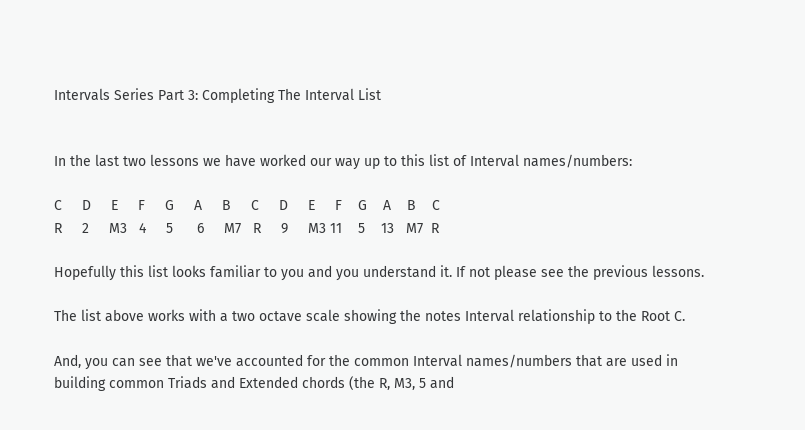Intervals Series Part 3: Completing The Interval List


In the last two lessons we have worked our way up to this list of Interval names/numbers:

C     D     E     F     G     A     B     C     D     E     F    G    A    B    C
R     2     M3   4     5      6     M7   R     9     M3 11    5    13   M7  R

Hopefully this list looks familiar to you and you understand it. If not please see the previous lessons.

The list above works with a two octave scale showing the notes Interval relationship to the Root C.

And, you can see that we've accounted for the common Interval names/numbers that are used in building common Triads and Extended chords (the R, M3, 5 and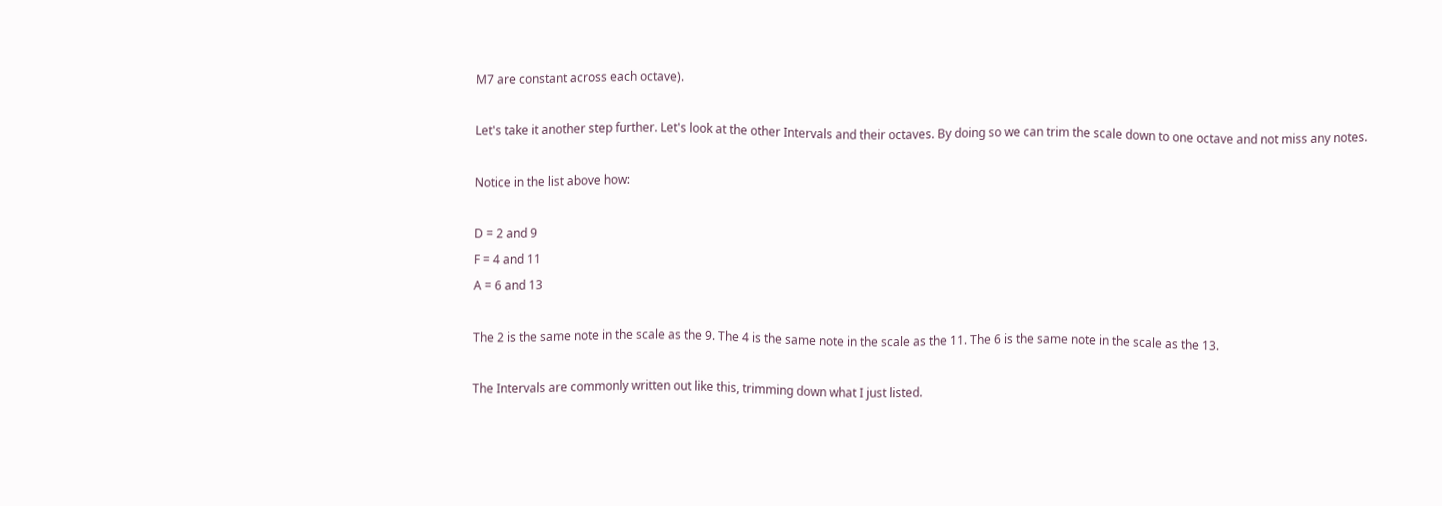M7 are constant across each octave).

Let's take it another step further. Let's look at the other Intervals and their octaves. By doing so we can trim the scale down to one octave and not miss any notes.

Notice in the list above how:

D = 2 and 9
F = 4 and 11
A = 6 and 13

The 2 is the same note in the scale as the 9. The 4 is the same note in the scale as the 11. The 6 is the same note in the scale as the 13.

The Intervals are commonly written out like this, trimming down what I just listed.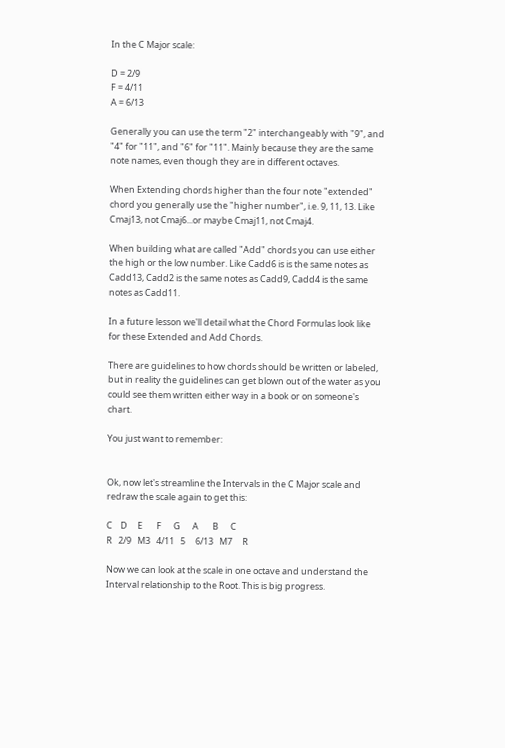In the C Major scale:

D = 2/9
F = 4/11
A = 6/13

Generally you can use the term "2" interchangeably with "9", and "4" for "11", and "6" for "11". Mainly because they are the same note names, even though they are in different octaves.

When Extending chords higher than the four note "extended" chord you generally use the "higher number", i.e. 9, 11, 13. Like Cmaj13, not Cmaj6...or maybe Cmaj11, not Cmaj4.

When building what are called "Add" chords you can use either the high or the low number. Like Cadd6 is is the same notes as Cadd13, Cadd2 is the same notes as Cadd9, Cadd4 is the same notes as Cadd11.

In a future lesson we'll detail what the Chord Formulas look like for these Extended and Add Chords.

There are guidelines to how chords should be written or labeled, but in reality the guidelines can get blown out of the water as you could see them written either way in a book or on someone's chart.

You just want to remember:


Ok, now let's streamline the Intervals in the C Major scale and redraw the scale again to get this:

C    D     E       F      G      A       B      C
R   2/9   M3   4/11   5     6/13   M7     R

Now we can look at the scale in one octave and understand the Interval relationship to the Root. This is big progress.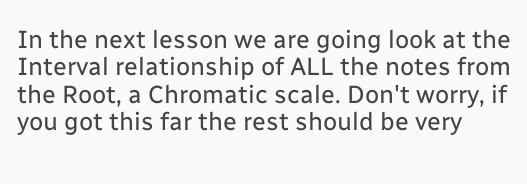In the next lesson we are going look at the Interval relationship of ALL the notes from the Root, a Chromatic scale. Don't worry, if you got this far the rest should be very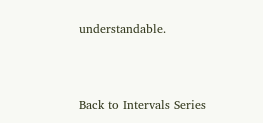understandable.



Back to Intervals Series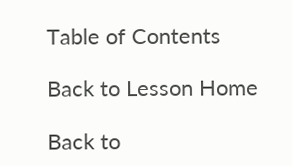Table of Contents

Back to Lesson Home

Back to